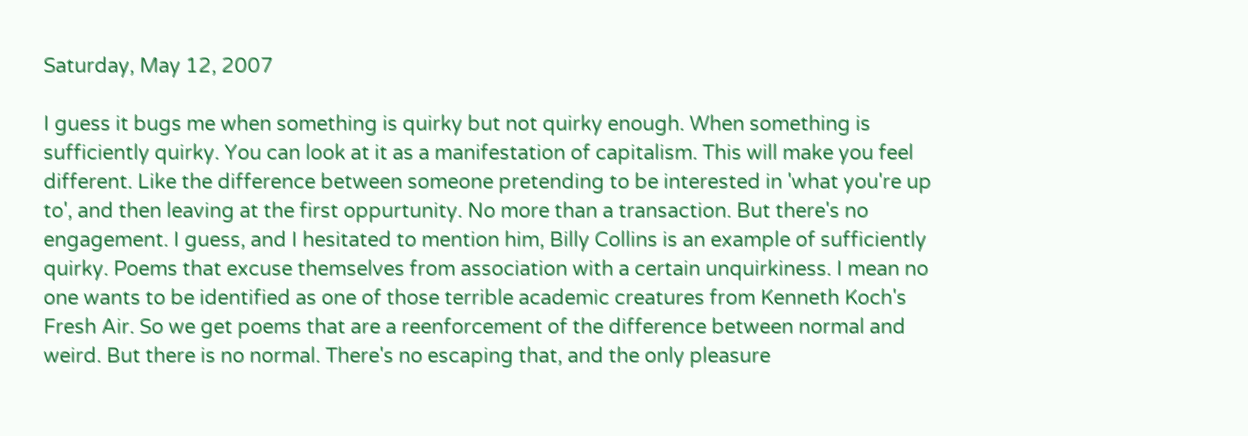Saturday, May 12, 2007

I guess it bugs me when something is quirky but not quirky enough. When something is sufficiently quirky. You can look at it as a manifestation of capitalism. This will make you feel different. Like the difference between someone pretending to be interested in 'what you're up to', and then leaving at the first oppurtunity. No more than a transaction. But there's no engagement. I guess, and I hesitated to mention him, Billy Collins is an example of sufficiently quirky. Poems that excuse themselves from association with a certain unquirkiness. I mean no one wants to be identified as one of those terrible academic creatures from Kenneth Koch's Fresh Air. So we get poems that are a reenforcement of the difference between normal and weird. But there is no normal. There's no escaping that, and the only pleasure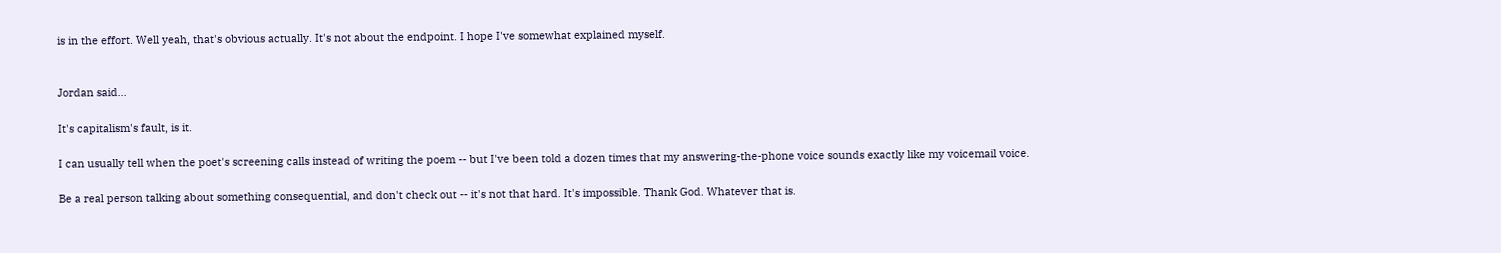is in the effort. Well yeah, that's obvious actually. It's not about the endpoint. I hope I've somewhat explained myself.


Jordan said...

It's capitalism's fault, is it.

I can usually tell when the poet's screening calls instead of writing the poem -- but I've been told a dozen times that my answering-the-phone voice sounds exactly like my voicemail voice.

Be a real person talking about something consequential, and don't check out -- it's not that hard. It's impossible. Thank God. Whatever that is.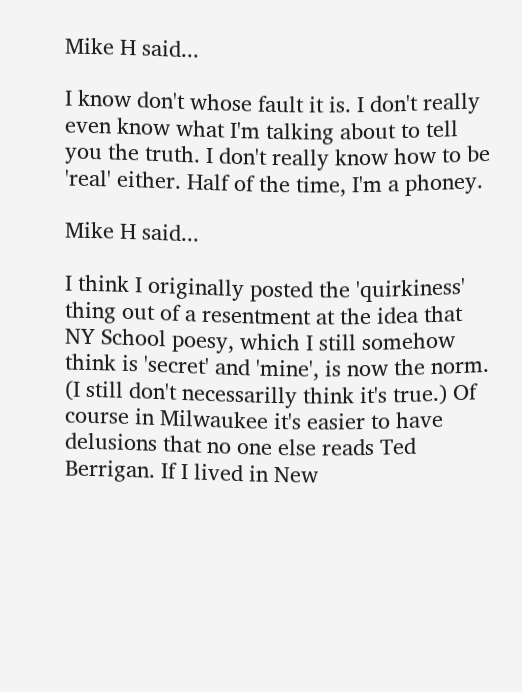Mike H said...

I know don't whose fault it is. I don't really even know what I'm talking about to tell you the truth. I don't really know how to be 'real' either. Half of the time, I'm a phoney.

Mike H said...

I think I originally posted the 'quirkiness' thing out of a resentment at the idea that NY School poesy, which I still somehow think is 'secret' and 'mine', is now the norm. (I still don't necessarilly think it's true.) Of course in Milwaukee it's easier to have delusions that no one else reads Ted Berrigan. If I lived in New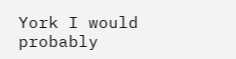York I would probably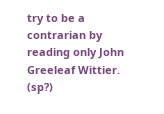try to be a contrarian by reading only John Greeleaf Wittier. (sp?)